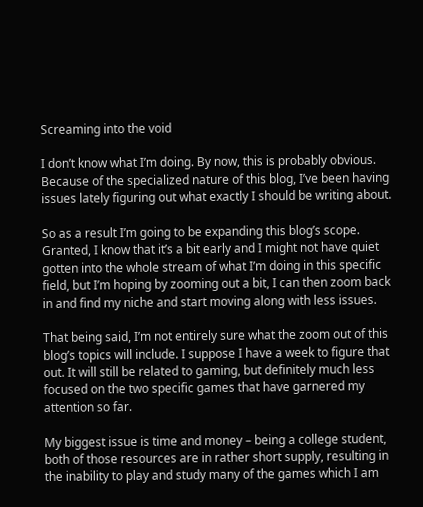Screaming into the void

I don’t know what I’m doing. By now, this is probably obvious. Because of the specialized nature of this blog, I’ve been having issues lately figuring out what exactly I should be writing about.

So as a result I’m going to be expanding this blog’s scope. Granted, I know that it’s a bit early and I might not have quiet gotten into the whole stream of what I’m doing in this specific field, but I’m hoping by zooming out a bit, I can then zoom back in and find my niche and start moving along with less issues.

That being said, I’m not entirely sure what the zoom out of this blog’s topics will include. I suppose I have a week to figure that out. It will still be related to gaming, but definitely much less focused on the two specific games that have garnered my attention so far.

My biggest issue is time and money – being a college student, both of those resources are in rather short supply, resulting in the inability to play and study many of the games which I am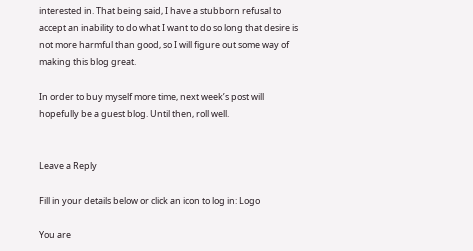interested in. That being said, I have a stubborn refusal to accept an inability to do what I want to do so long that desire is not more harmful than good, so I will figure out some way of making this blog great.

In order to buy myself more time, next week’s post will hopefully be a guest blog. Until then, roll well.


Leave a Reply

Fill in your details below or click an icon to log in: Logo

You are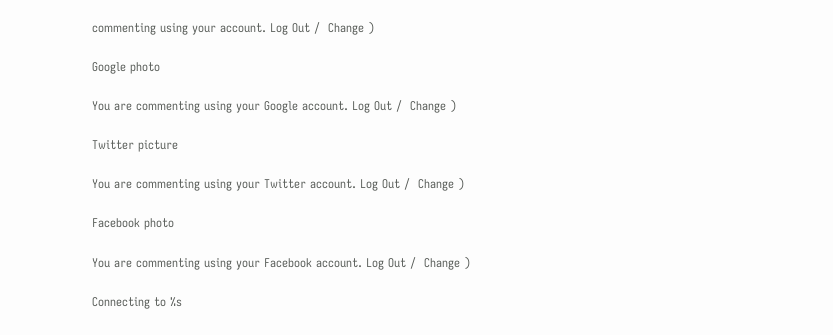commenting using your account. Log Out /  Change )

Google photo

You are commenting using your Google account. Log Out /  Change )

Twitter picture

You are commenting using your Twitter account. Log Out /  Change )

Facebook photo

You are commenting using your Facebook account. Log Out /  Change )

Connecting to %s